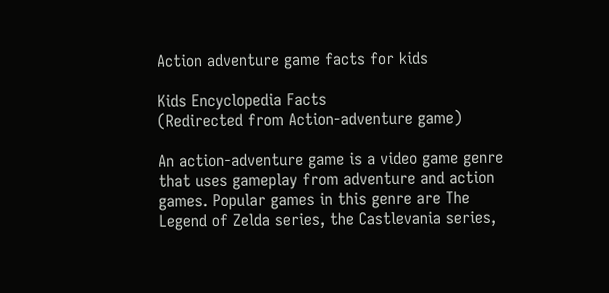Action adventure game facts for kids

Kids Encyclopedia Facts
(Redirected from Action-adventure game)

An action-adventure game is a video game genre that uses gameplay from adventure and action games. Popular games in this genre are The Legend of Zelda series, the Castlevania series,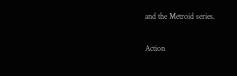and the Metroid series.

Action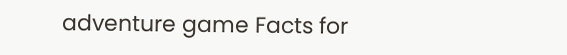adventure game Facts for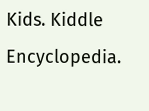Kids. Kiddle Encyclopedia.